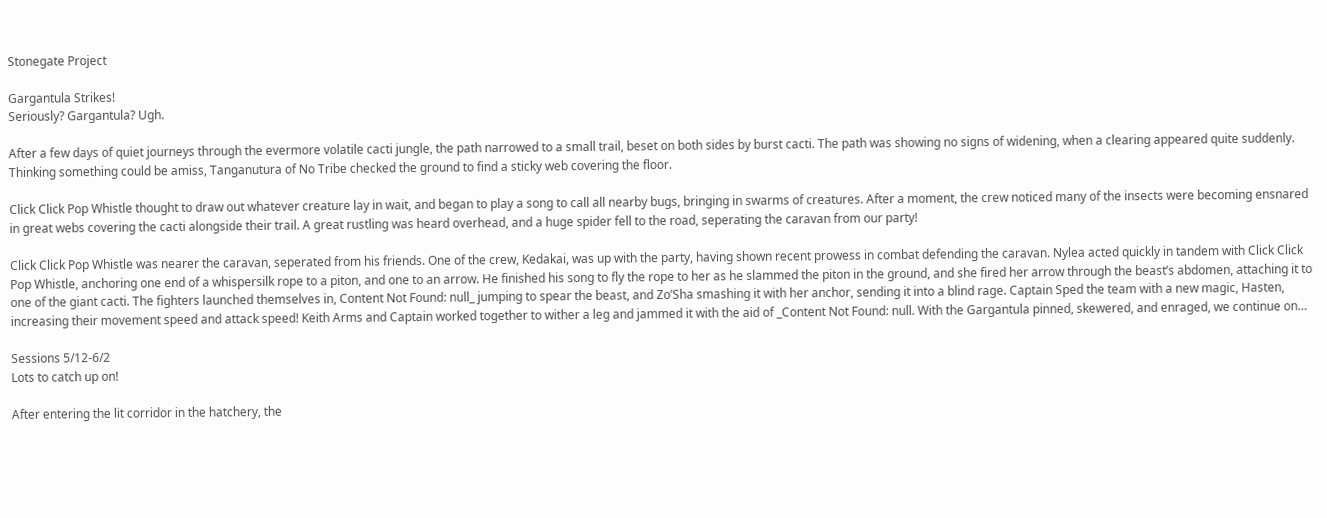Stonegate Project

Gargantula Strikes!
Seriously? Gargantula? Ugh.

After a few days of quiet journeys through the evermore volatile cacti jungle, the path narrowed to a small trail, beset on both sides by burst cacti. The path was showing no signs of widening, when a clearing appeared quite suddenly. Thinking something could be amiss, Tanganutura of No Tribe checked the ground to find a sticky web covering the floor.

Click Click Pop Whistle thought to draw out whatever creature lay in wait, and began to play a song to call all nearby bugs, bringing in swarms of creatures. After a moment, the crew noticed many of the insects were becoming ensnared in great webs covering the cacti alongside their trail. A great rustling was heard overhead, and a huge spider fell to the road, seperating the caravan from our party!

Click Click Pop Whistle was nearer the caravan, seperated from his friends. One of the crew, Kedakai, was up with the party, having shown recent prowess in combat defending the caravan. Nylea acted quickly in tandem with Click Click Pop Whistle, anchoring one end of a whispersilk rope to a piton, and one to an arrow. He finished his song to fly the rope to her as he slammed the piton in the ground, and she fired her arrow through the beast’s abdomen, attaching it to one of the giant cacti. The fighters launched themselves in, Content Not Found: null_ jumping to spear the beast, and Zo’Sha smashing it with her anchor, sending it into a blind rage. Captain Sped the team with a new magic, Hasten, increasing their movement speed and attack speed! Keith Arms and Captain worked together to wither a leg and jammed it with the aid of _Content Not Found: null. With the Gargantula pinned, skewered, and enraged, we continue on…

Sessions 5/12-6/2
Lots to catch up on!

After entering the lit corridor in the hatchery, the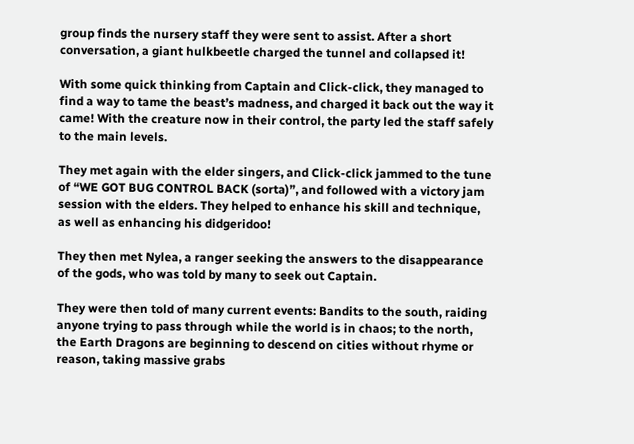group finds the nursery staff they were sent to assist. After a short conversation, a giant hulkbeetle charged the tunnel and collapsed it!

With some quick thinking from Captain and Click-click, they managed to find a way to tame the beast’s madness, and charged it back out the way it came! With the creature now in their control, the party led the staff safely to the main levels.

They met again with the elder singers, and Click-click jammed to the tune of “WE GOT BUG CONTROL BACK (sorta)”, and followed with a victory jam session with the elders. They helped to enhance his skill and technique, as well as enhancing his didgeridoo!

They then met Nylea, a ranger seeking the answers to the disappearance of the gods, who was told by many to seek out Captain.

They were then told of many current events: Bandits to the south, raiding anyone trying to pass through while the world is in chaos; to the north, the Earth Dragons are beginning to descend on cities without rhyme or reason, taking massive grabs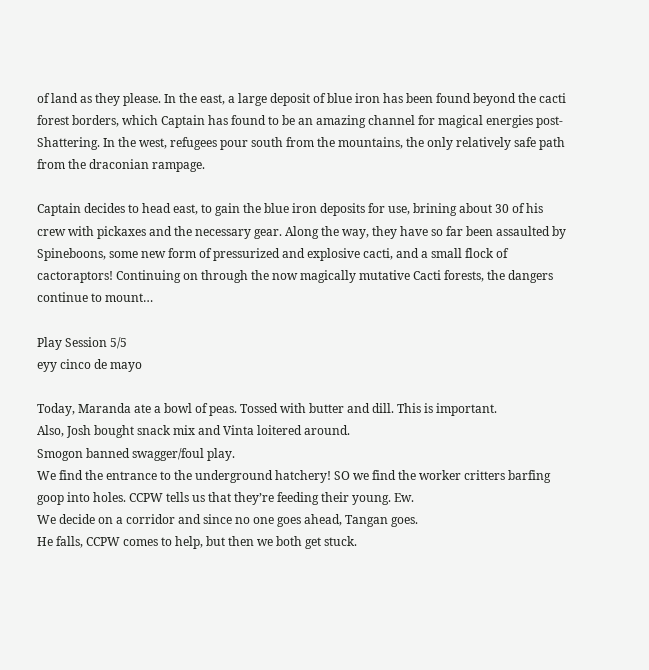of land as they please. In the east, a large deposit of blue iron has been found beyond the cacti forest borders, which Captain has found to be an amazing channel for magical energies post-Shattering. In the west, refugees pour south from the mountains, the only relatively safe path from the draconian rampage.

Captain decides to head east, to gain the blue iron deposits for use, brining about 30 of his crew with pickaxes and the necessary gear. Along the way, they have so far been assaulted by Spineboons, some new form of pressurized and explosive cacti, and a small flock of cactoraptors! Continuing on through the now magically mutative Cacti forests, the dangers continue to mount…

Play Session 5/5
eyy cinco de mayo

Today, Maranda ate a bowl of peas. Tossed with butter and dill. This is important.
Also, Josh bought snack mix and Vinta loitered around.
Smogon banned swagger/foul play.
We find the entrance to the underground hatchery! SO we find the worker critters barfing goop into holes. CCPW tells us that they’re feeding their young. Ew.
We decide on a corridor and since no one goes ahead, Tangan goes.
He falls, CCPW comes to help, but then we both get stuck.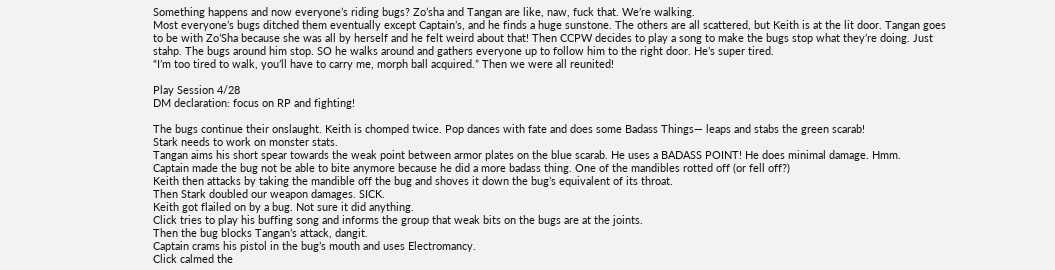Something happens and now everyone’s riding bugs? Zo’sha and Tangan are like, naw, fuck that. We’re walking.
Most everyone’s bugs ditched them eventually except Captain’s, and he finds a huge sunstone. The others are all scattered, but Keith is at the lit door. Tangan goes to be with Zo’Sha because she was all by herself and he felt weird about that! Then CCPW decides to play a song to make the bugs stop what they’re doing. Just stahp. The bugs around him stop. SO he walks around and gathers everyone up to follow him to the right door. He’s super tired.
“I’m too tired to walk, you’ll have to carry me, morph ball acquired.” Then we were all reunited!

Play Session 4/28
DM declaration: focus on RP and fighting!

The bugs continue their onslaught. Keith is chomped twice. Pop dances with fate and does some Badass Things— leaps and stabs the green scarab!
Stark needs to work on monster stats.
Tangan aims his short spear towards the weak point between armor plates on the blue scarab. He uses a BADASS POINT! He does minimal damage. Hmm.
Captain made the bug not be able to bite anymore because he did a more badass thing. One of the mandibles rotted off (or fell off?)
Keith then attacks by taking the mandible off the bug and shoves it down the bug’s equivalent of its throat.
Then Stark doubled our weapon damages. SICK.
Keith got flailed on by a bug. Not sure it did anything.
Click tries to play his buffing song and informs the group that weak bits on the bugs are at the joints.
Then the bug blocks Tangan’s attack, dangit.
Captain crams his pistol in the bug’s mouth and uses Electromancy.
Click calmed the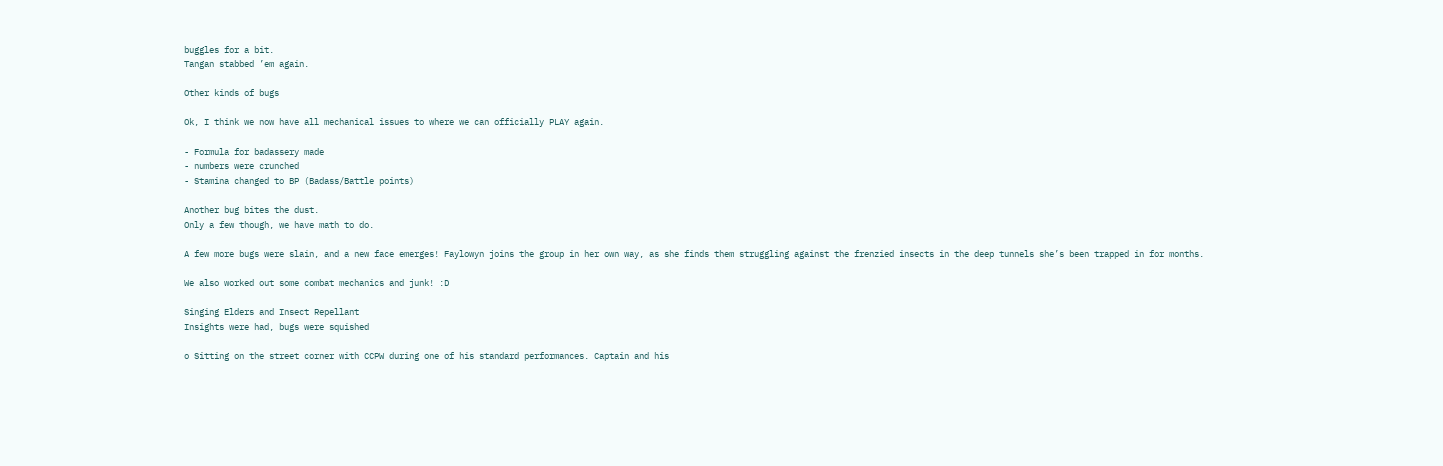buggles for a bit.
Tangan stabbed ’em again.

Other kinds of bugs

Ok, I think we now have all mechanical issues to where we can officially PLAY again.

- Formula for badassery made
- numbers were crunched
- Stamina changed to BP (Badass/Battle points)

Another bug bites the dust.
Only a few though, we have math to do.

A few more bugs were slain, and a new face emerges! Faylowyn joins the group in her own way, as she finds them struggling against the frenzied insects in the deep tunnels she’s been trapped in for months.

We also worked out some combat mechanics and junk! :D

Singing Elders and Insect Repellant
Insights were had, bugs were squished

o Sitting on the street corner with CCPW during one of his standard performances. Captain and his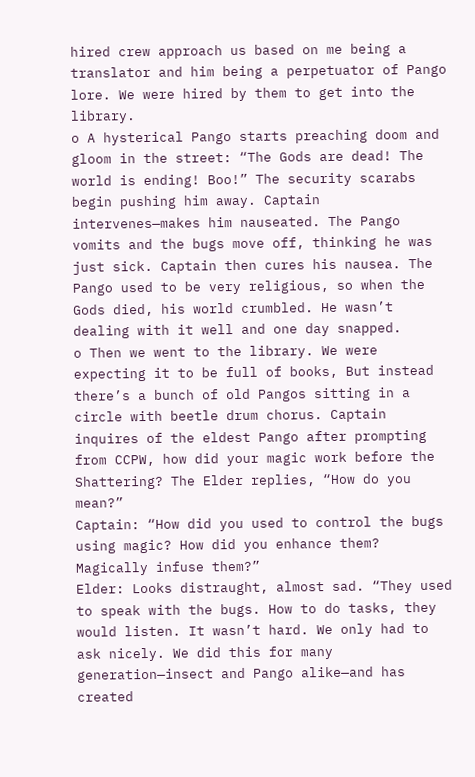hired crew approach us based on me being a translator and him being a perpetuator of Pango lore. We were hired by them to get into the library.
o A hysterical Pango starts preaching doom and gloom in the street: “The Gods are dead! The world is ending! Boo!” The security scarabs begin pushing him away. Captain intervenes—makes him nauseated. The Pango vomits and the bugs move off, thinking he was just sick. Captain then cures his nausea. The Pango used to be very religious, so when the Gods died, his world crumbled. He wasn’t dealing with it well and one day snapped.
o Then we went to the library. We were expecting it to be full of books, But instead there’s a bunch of old Pangos sitting in a circle with beetle drum chorus. Captain inquires of the eldest Pango after prompting from CCPW, how did your magic work before the Shattering? The Elder replies, “How do you mean?”
Captain: “How did you used to control the bugs using magic? How did you enhance them? Magically infuse them?”
Elder: Looks distraught, almost sad. “They used to speak with the bugs. How to do tasks, they would listen. It wasn’t hard. We only had to ask nicely. We did this for many generation—insect and Pango alike—and has created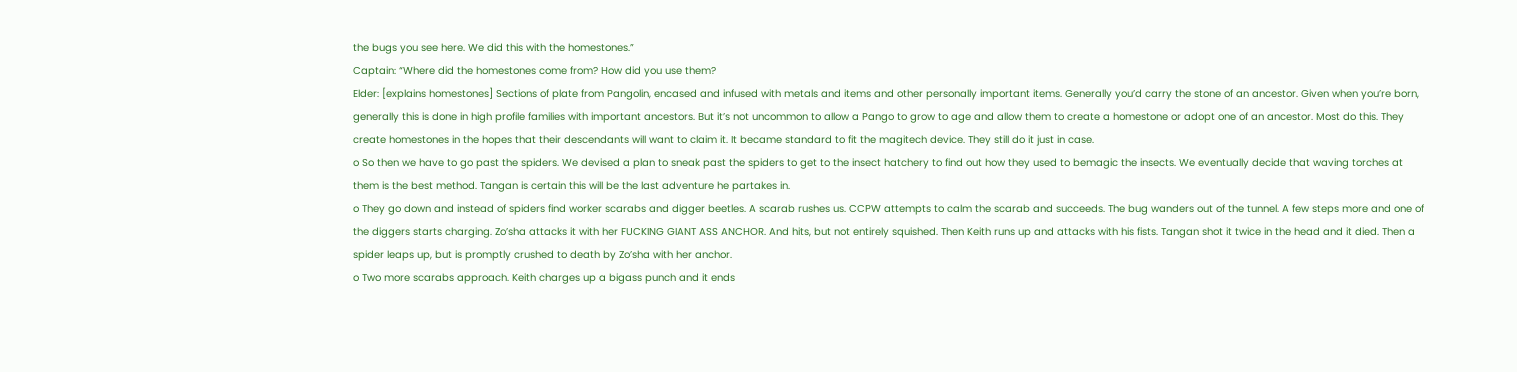the bugs you see here. We did this with the homestones.”
Captain: “Where did the homestones come from? How did you use them?
Elder: [explains homestones] Sections of plate from Pangolin, encased and infused with metals and items and other personally important items. Generally you’d carry the stone of an ancestor. Given when you’re born, generally this is done in high profile families with important ancestors. But it’s not uncommon to allow a Pango to grow to age and allow them to create a homestone or adopt one of an ancestor. Most do this. They create homestones in the hopes that their descendants will want to claim it. It became standard to fit the magitech device. They still do it just in case.
o So then we have to go past the spiders. We devised a plan to sneak past the spiders to get to the insect hatchery to find out how they used to bemagic the insects. We eventually decide that waving torches at them is the best method. Tangan is certain this will be the last adventure he partakes in.
o They go down and instead of spiders find worker scarabs and digger beetles. A scarab rushes us. CCPW attempts to calm the scarab and succeeds. The bug wanders out of the tunnel. A few steps more and one of the diggers starts charging. Zo’sha attacks it with her FUCKING GIANT ASS ANCHOR. And hits, but not entirely squished. Then Keith runs up and attacks with his fists. Tangan shot it twice in the head and it died. Then a spider leaps up, but is promptly crushed to death by Zo’sha with her anchor.
o Two more scarabs approach. Keith charges up a bigass punch and it ends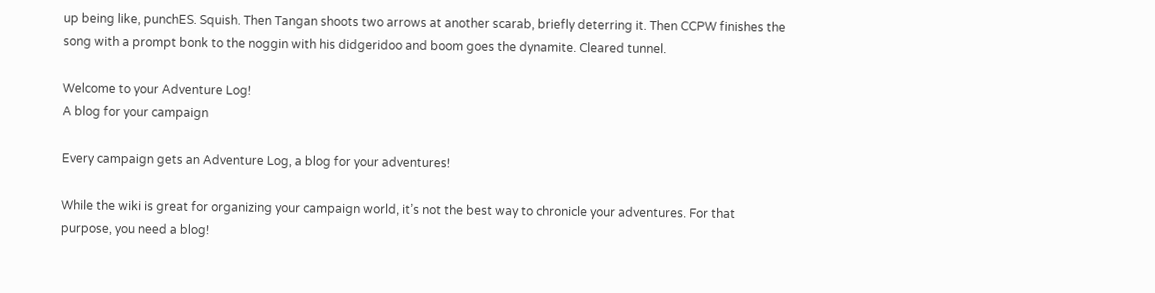up being like, punchES. Squish. Then Tangan shoots two arrows at another scarab, briefly deterring it. Then CCPW finishes the song with a prompt bonk to the noggin with his didgeridoo and boom goes the dynamite. Cleared tunnel.

Welcome to your Adventure Log!
A blog for your campaign

Every campaign gets an Adventure Log, a blog for your adventures!

While the wiki is great for organizing your campaign world, it’s not the best way to chronicle your adventures. For that purpose, you need a blog!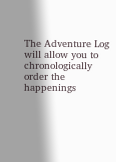The Adventure Log will allow you to chronologically order the happenings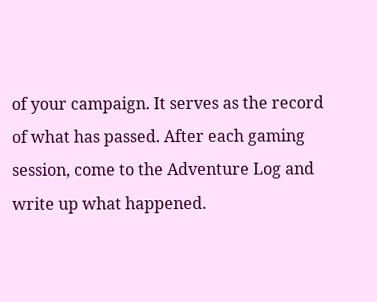of your campaign. It serves as the record of what has passed. After each gaming session, come to the Adventure Log and write up what happened.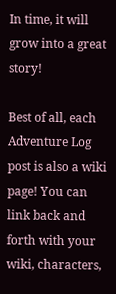In time, it will grow into a great story!

Best of all, each Adventure Log post is also a wiki page! You can link back and forth with your wiki, characters,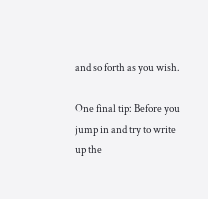and so forth as you wish.

One final tip: Before you jump in and try to write up the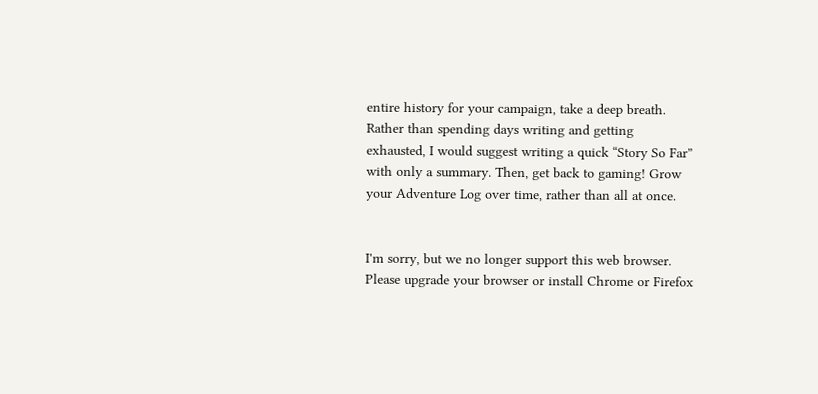entire history for your campaign, take a deep breath. Rather than spending days writing and getting exhausted, I would suggest writing a quick “Story So Far” with only a summary. Then, get back to gaming! Grow your Adventure Log over time, rather than all at once.


I'm sorry, but we no longer support this web browser. Please upgrade your browser or install Chrome or Firefox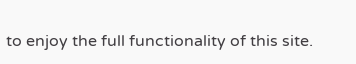to enjoy the full functionality of this site.